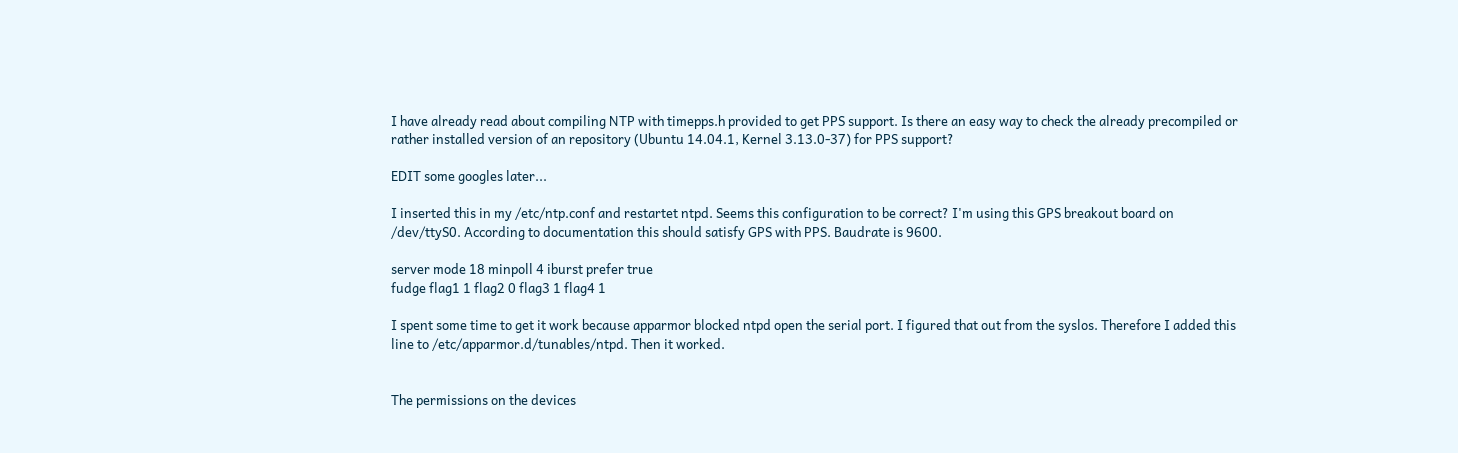I have already read about compiling NTP with timepps.h provided to get PPS support. Is there an easy way to check the already precompiled or rather installed version of an repository (Ubuntu 14.04.1, Kernel 3.13.0-37) for PPS support?

EDIT some googles later...

I inserted this in my /etc/ntp.conf and restartet ntpd. Seems this configuration to be correct? I'm using this GPS breakout board on /dev/ttyS0. According to documentation this should satisfy GPS with PPS. Baudrate is 9600.

server mode 18 minpoll 4 iburst prefer true
fudge flag1 1 flag2 0 flag3 1 flag4 1

I spent some time to get it work because apparmor blocked ntpd open the serial port. I figured that out from the syslos. Therefore I added this line to /etc/apparmor.d/tunables/ntpd. Then it worked.


The permissions on the devices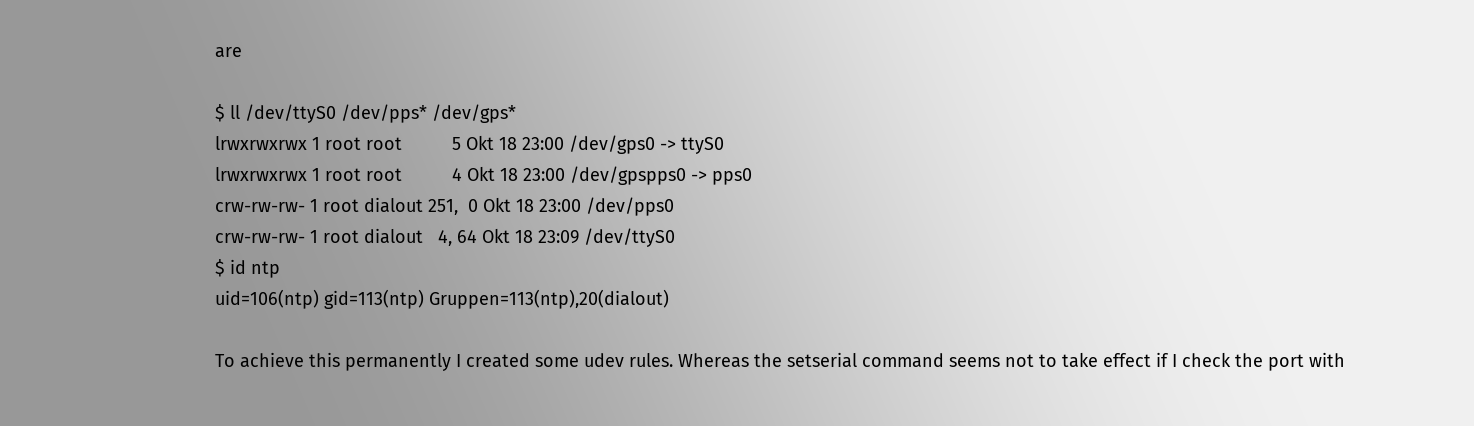are

$ ll /dev/ttyS0 /dev/pps* /dev/gps*
lrwxrwxrwx 1 root root          5 Okt 18 23:00 /dev/gps0 -> ttyS0
lrwxrwxrwx 1 root root          4 Okt 18 23:00 /dev/gpspps0 -> pps0
crw-rw-rw- 1 root dialout 251,  0 Okt 18 23:00 /dev/pps0
crw-rw-rw- 1 root dialout   4, 64 Okt 18 23:09 /dev/ttyS0
$ id ntp
uid=106(ntp) gid=113(ntp) Gruppen=113(ntp),20(dialout)

To achieve this permanently I created some udev rules. Whereas the setserial command seems not to take effect if I check the port with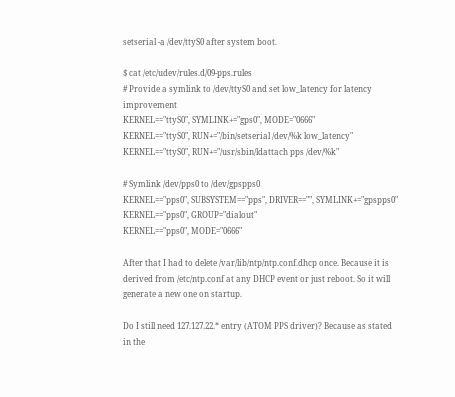setserial -a /dev/ttyS0 after system boot.

$ cat /etc/udev/rules.d/09-pps.rules
# Provide a symlink to /dev/ttyS0 and set low_latency for latency improvement
KERNEL=="ttyS0", SYMLINK+="gps0", MODE="0666"
KERNEL=="ttyS0", RUN+="/bin/setserial /dev/%k low_latency"
KERNEL=="ttyS0", RUN+="/usr/sbin/ldattach pps /dev/%k"

# Symlink /dev/pps0 to /dev/gpspps0
KERNEL=="pps0", SUBSYSTEM=="pps", DRIVER=="", SYMLINK+="gpspps0"
KERNEL=="pps0", GROUP="dialout"
KERNEL=="pps0", MODE="0666"

After that I had to delete /var/lib/ntp/ntp.conf.dhcp once. Because it is derived from /etc/ntp.conf at any DHCP event or just reboot. So it will generate a new one on startup.

Do I still need 127.127.22.* entry (ATOM PPS driver)? Because as stated in the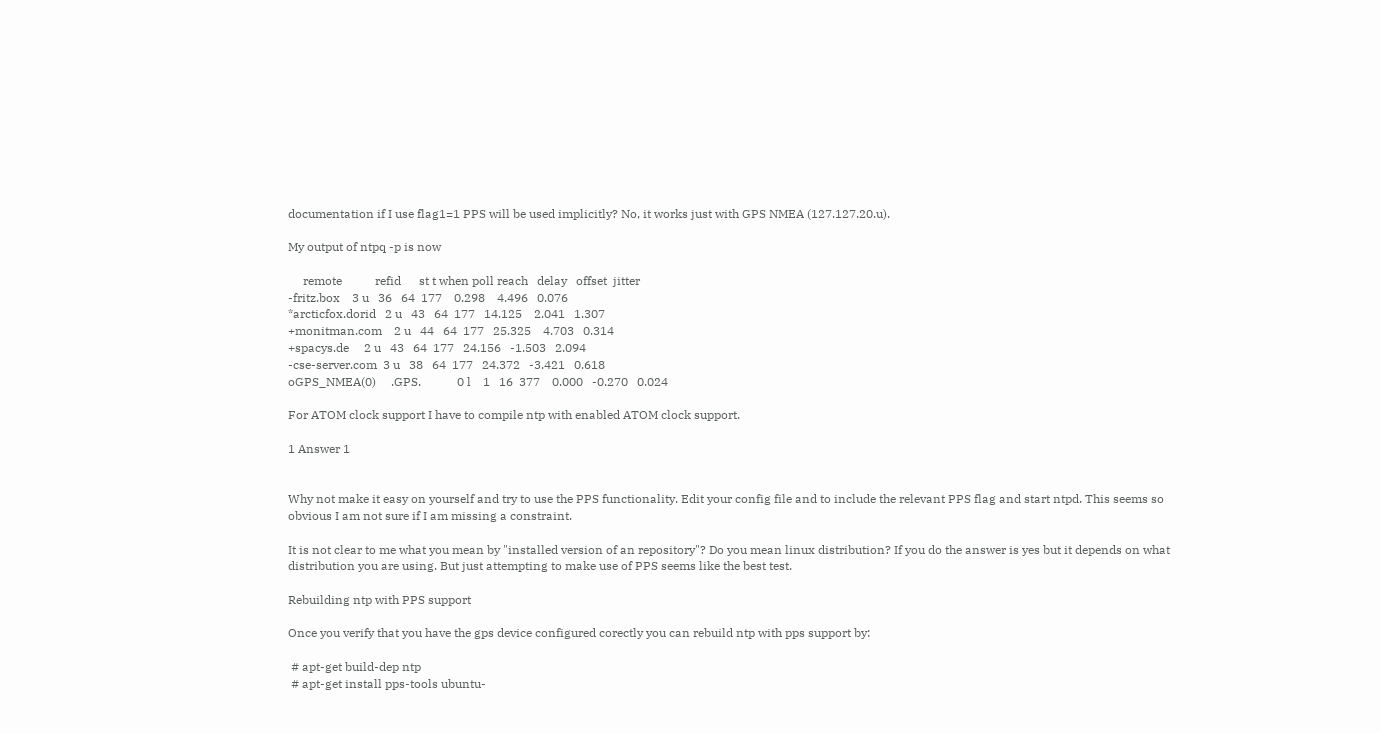documentation if I use flag1=1 PPS will be used implicitly? No, it works just with GPS NMEA (127.127.20.u).

My output of ntpq -p is now

     remote           refid      st t when poll reach   delay   offset  jitter
-fritz.box    3 u   36   64  177    0.298    4.496   0.076
*arcticfox.dorid   2 u   43   64  177   14.125    2.041   1.307
+monitman.com    2 u   44   64  177   25.325    4.703   0.314
+spacys.de     2 u   43   64  177   24.156   -1.503   2.094
-cse-server.com  3 u   38   64  177   24.372   -3.421   0.618
oGPS_NMEA(0)     .GPS.            0 l    1   16  377    0.000   -0.270   0.024

For ATOM clock support I have to compile ntp with enabled ATOM clock support.

1 Answer 1


Why not make it easy on yourself and try to use the PPS functionality. Edit your config file and to include the relevant PPS flag and start ntpd. This seems so obvious I am not sure if I am missing a constraint.

It is not clear to me what you mean by "installed version of an repository"? Do you mean linux distribution? If you do the answer is yes but it depends on what distribution you are using. But just attempting to make use of PPS seems like the best test.

Rebuilding ntp with PPS support

Once you verify that you have the gps device configured corectly you can rebuild ntp with pps support by:

 # apt-get build-dep ntp
 # apt-get install pps-tools ubuntu-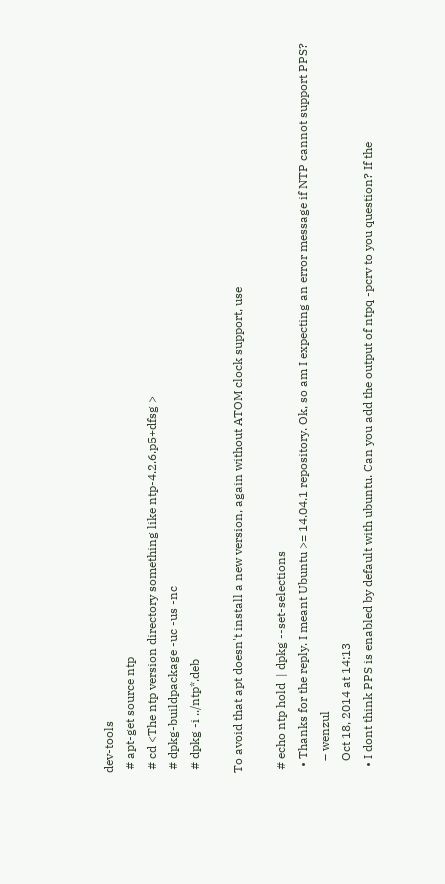dev-tools
 # apt-get source ntp
 # cd <The ntp version directory something like ntp-4.2.6.p5+dfsg >
 # dpkg-buildpackage -uc -us -nc
 # dpkg -i ../ntp*.deb

To avoid that apt doesn't install a new version, again without ATOM clock support, use

 # echo ntp hold  | dpkg --set-selections
  • Thanks for the reply. I meant Ubuntu >= 14.04.1 repository. Ok, so am I expecting an error message if NTP cannot support PPS?
    – wenzul
    Oct 18, 2014 at 14:13
  • I dont think PPS is enabled by default with ubuntu. Can you add the output of ntpq -pcrv to you question? If the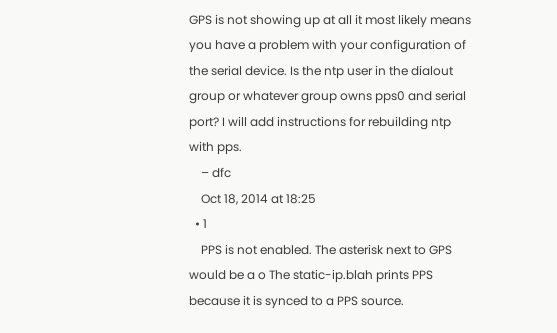GPS is not showing up at all it most likely means you have a problem with your configuration of the serial device. Is the ntp user in the dialout group or whatever group owns pps0 and serial port? I will add instructions for rebuilding ntp with pps.
    – dfc
    Oct 18, 2014 at 18:25
  • 1
    PPS is not enabled. The asterisk next to GPS would be a o The static-ip.blah prints PPS because it is synced to a PPS source.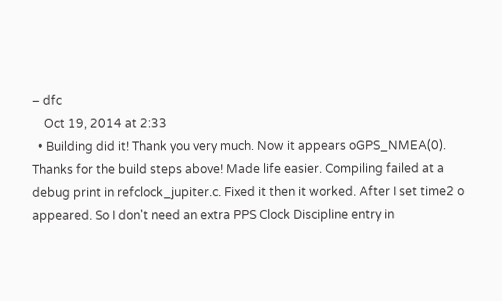– dfc
    Oct 19, 2014 at 2:33
  • Building did it! Thank you very much. Now it appears oGPS_NMEA(0). Thanks for the build steps above! Made life easier. Compiling failed at a debug print in refclock_jupiter.c. Fixed it then it worked. After I set time2 o appeared. So I don't need an extra PPS Clock Discipline entry in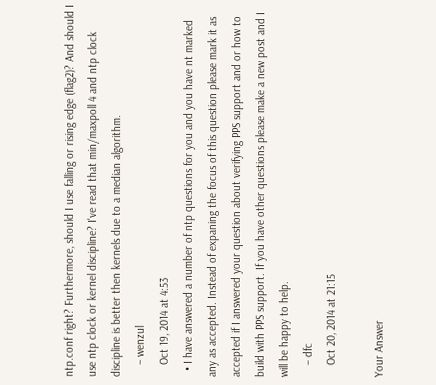ntp.conf right? Furthermore, should I use falling or rising edge (flag2)? And should I use ntp clock or kernel discipline? I've read that min/maxpoll 4 and ntp clock discipline is better then kernels due to a median algorithm.
    – wenzul
    Oct 19, 2014 at 4:53
  • I have answered a number of ntp questions for you and you have nt marked any as accepted. Instead of expaning the focus of this question please mark it as accepted if I answered your question about verifying PPS support and or how to build with PPS support. If you have other questions please make a new post and I will be happy to help.
    – dfc
    Oct 20, 2014 at 21:15

Your Answer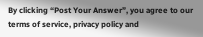By clicking “Post Your Answer”, you agree to our terms of service, privacy policy and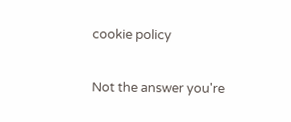cookie policy

Not the answer you're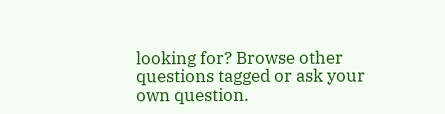looking for? Browse other questions tagged or ask your own question.